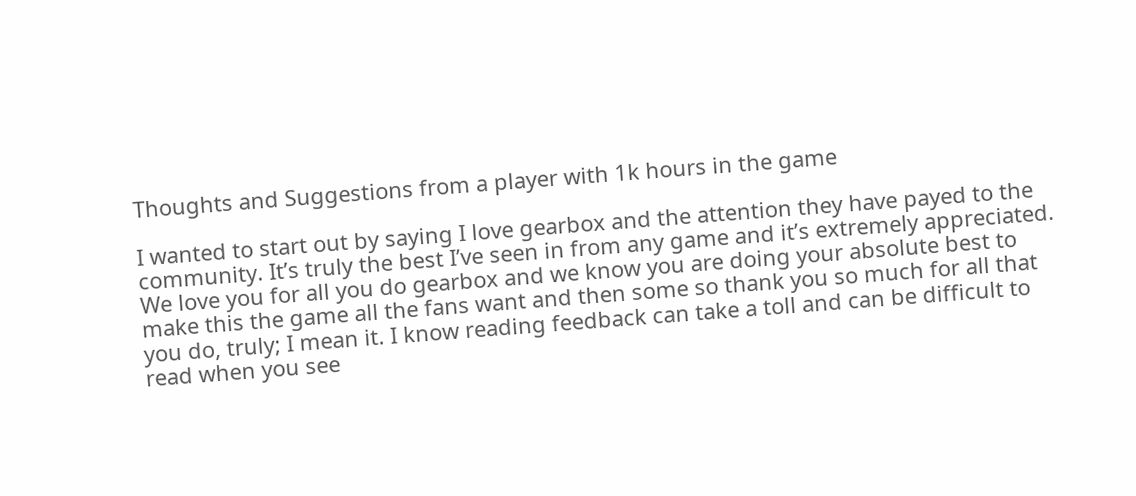Thoughts and Suggestions from a player with 1k hours in the game

I wanted to start out by saying I love gearbox and the attention they have payed to the community. It’s truly the best I’ve seen in from any game and it’s extremely appreciated. We love you for all you do gearbox and we know you are doing your absolute best to make this the game all the fans want and then some so thank you so much for all that you do, truly; I mean it. I know reading feedback can take a toll and can be difficult to read when you see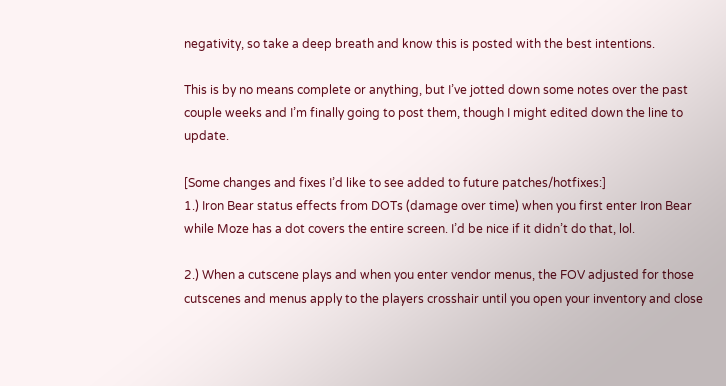negativity, so take a deep breath and know this is posted with the best intentions.

This is by no means complete or anything, but I’ve jotted down some notes over the past couple weeks and I’m finally going to post them, though I might edited down the line to update.

[Some changes and fixes I’d like to see added to future patches/hotfixes:]
1.) Iron Bear status effects from DOTs (damage over time) when you first enter Iron Bear while Moze has a dot covers the entire screen. I’d be nice if it didn’t do that, lol.

2.) When a cutscene plays and when you enter vendor menus, the FOV adjusted for those cutscenes and menus apply to the players crosshair until you open your inventory and close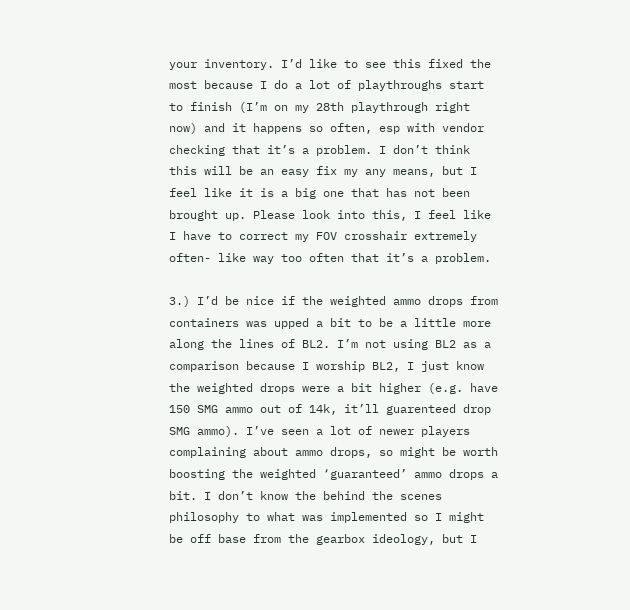your inventory. I’d like to see this fixed the most because I do a lot of playthroughs start to finish (I’m on my 28th playthrough right now) and it happens so often, esp with vendor checking that it’s a problem. I don’t think this will be an easy fix my any means, but I feel like it is a big one that has not been brought up. Please look into this, I feel like I have to correct my FOV crosshair extremely often- like way too often that it’s a problem.

3.) I’d be nice if the weighted ammo drops from containers was upped a bit to be a little more along the lines of BL2. I’m not using BL2 as a comparison because I worship BL2, I just know the weighted drops were a bit higher (e.g. have 150 SMG ammo out of 14k, it’ll guarenteed drop SMG ammo). I’ve seen a lot of newer players complaining about ammo drops, so might be worth boosting the weighted ‘guaranteed’ ammo drops a bit. I don’t know the behind the scenes philosophy to what was implemented so I might be off base from the gearbox ideology, but I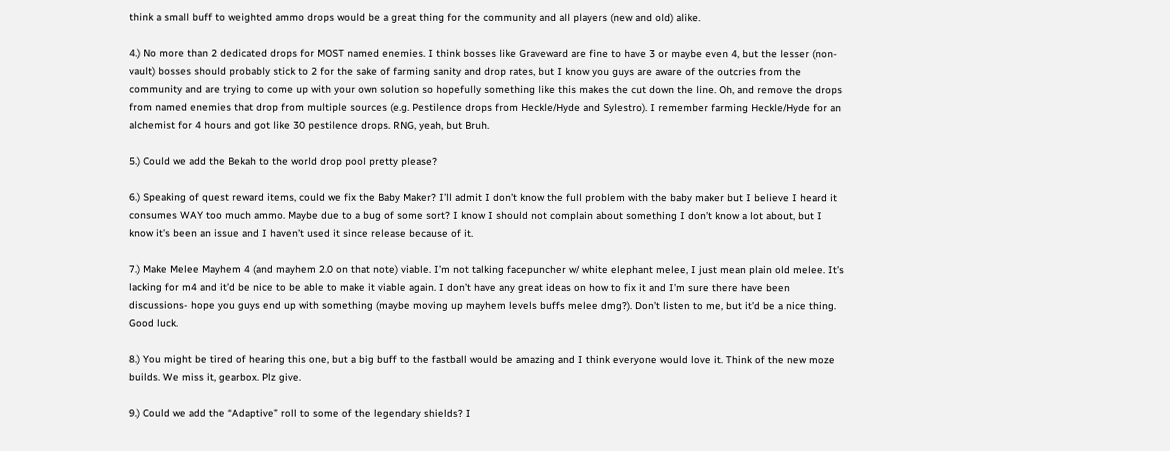think a small buff to weighted ammo drops would be a great thing for the community and all players (new and old) alike.

4.) No more than 2 dedicated drops for MOST named enemies. I think bosses like Graveward are fine to have 3 or maybe even 4, but the lesser (non-vault) bosses should probably stick to 2 for the sake of farming sanity and drop rates, but I know you guys are aware of the outcries from the community and are trying to come up with your own solution so hopefully something like this makes the cut down the line. Oh, and remove the drops from named enemies that drop from multiple sources (e.g. Pestilence drops from Heckle/Hyde and Sylestro). I remember farming Heckle/Hyde for an alchemist for 4 hours and got like 30 pestilence drops. RNG, yeah, but Bruh.

5.) Could we add the Bekah to the world drop pool pretty please?

6.) Speaking of quest reward items, could we fix the Baby Maker? I’ll admit I don’t know the full problem with the baby maker but I believe I heard it consumes WAY too much ammo. Maybe due to a bug of some sort? I know I should not complain about something I don’t know a lot about, but I know it’s been an issue and I haven’t used it since release because of it.

7.) Make Melee Mayhem 4 (and mayhem 2.0 on that note) viable. I’m not talking facepuncher w/ white elephant melee, I just mean plain old melee. It’s lacking for m4 and it’d be nice to be able to make it viable again. I don’t have any great ideas on how to fix it and I’m sure there have been discussions- hope you guys end up with something (maybe moving up mayhem levels buffs melee dmg?). Don’t listen to me, but it’d be a nice thing. Good luck.

8.) You might be tired of hearing this one, but a big buff to the fastball would be amazing and I think everyone would love it. Think of the new moze builds. We miss it, gearbox. Plz give.

9.) Could we add the “Adaptive” roll to some of the legendary shields? I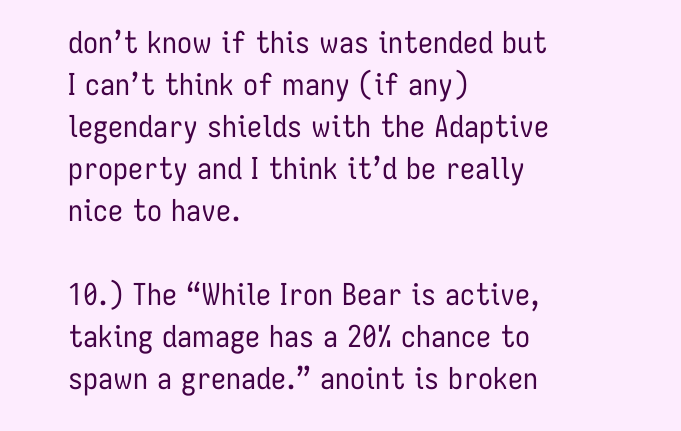don’t know if this was intended but I can’t think of many (if any) legendary shields with the Adaptive property and I think it’d be really nice to have.

10.) The “While Iron Bear is active, taking damage has a 20% chance to spawn a grenade.” anoint is broken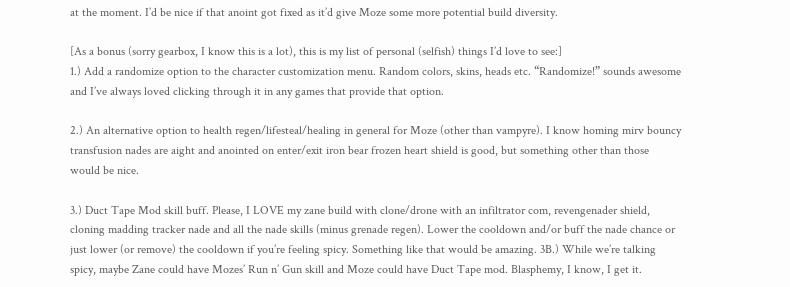at the moment. I’d be nice if that anoint got fixed as it’d give Moze some more potential build diversity.

[As a bonus (sorry gearbox, I know this is a lot), this is my list of personal (selfish) things I’d love to see:]
1.) Add a randomize option to the character customization menu. Random colors, skins, heads etc. “Randomize!” sounds awesome and I’ve always loved clicking through it in any games that provide that option.

2.) An alternative option to health regen/lifesteal/healing in general for Moze (other than vampyre). I know homing mirv bouncy transfusion nades are aight and anointed on enter/exit iron bear frozen heart shield is good, but something other than those would be nice.

3.) Duct Tape Mod skill buff. Please, I LOVE my zane build with clone/drone with an infiltrator com, revengenader shield, cloning madding tracker nade and all the nade skills (minus grenade regen). Lower the cooldown and/or buff the nade chance or just lower (or remove) the cooldown if you’re feeling spicy. Something like that would be amazing. 3B.) While we’re talking spicy, maybe Zane could have Mozes’ Run n’ Gun skill and Moze could have Duct Tape mod. Blasphemy, I know, I get it.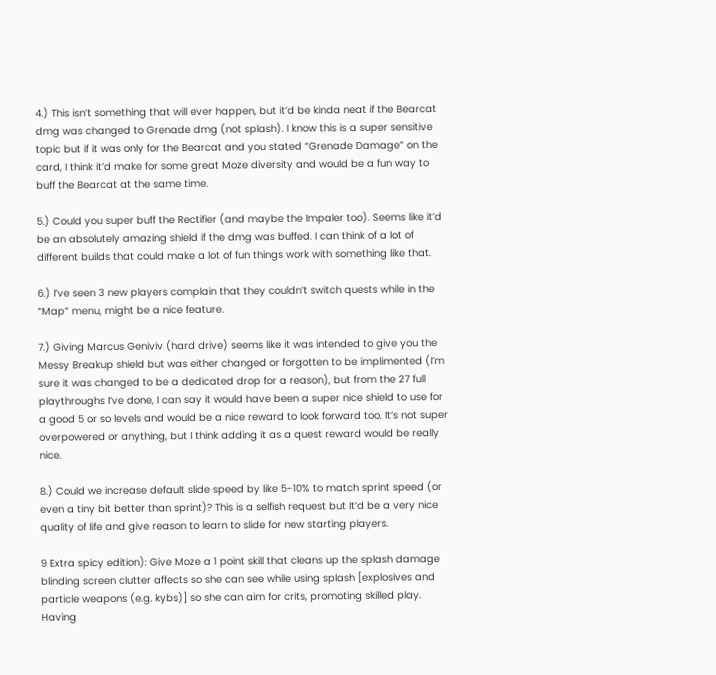4.) This isn’t something that will ever happen, but it’d be kinda neat if the Bearcat dmg was changed to Grenade dmg (not splash). I know this is a super sensitive topic but if it was only for the Bearcat and you stated “Grenade Damage” on the card, I think it’d make for some great Moze diversity and would be a fun way to buff the Bearcat at the same time.

5.) Could you super buff the Rectifier (and maybe the Impaler too). Seems like it’d be an absolutely amazing shield if the dmg was buffed. I can think of a lot of different builds that could make a lot of fun things work with something like that.

6.) I’ve seen 3 new players complain that they couldn’t switch quests while in the “Map” menu, might be a nice feature.

7.) Giving Marcus Geniviv (hard drive) seems like it was intended to give you the Messy Breakup shield but was either changed or forgotten to be implimented (I’m sure it was changed to be a dedicated drop for a reason), but from the 27 full playthroughs I’ve done, I can say it would have been a super nice shield to use for a good 5 or so levels and would be a nice reward to look forward too. It’s not super overpowered or anything, but I think adding it as a quest reward would be really nice.

8.) Could we increase default slide speed by like 5-10% to match sprint speed (or even a tiny bit better than sprint)? This is a selfish request but It’d be a very nice quality of life and give reason to learn to slide for new starting players.

9 Extra spicy edition): Give Moze a 1 point skill that cleans up the splash damage blinding screen clutter affects so she can see while using splash [explosives and particle weapons (e.g. kybs)] so she can aim for crits, promoting skilled play. Having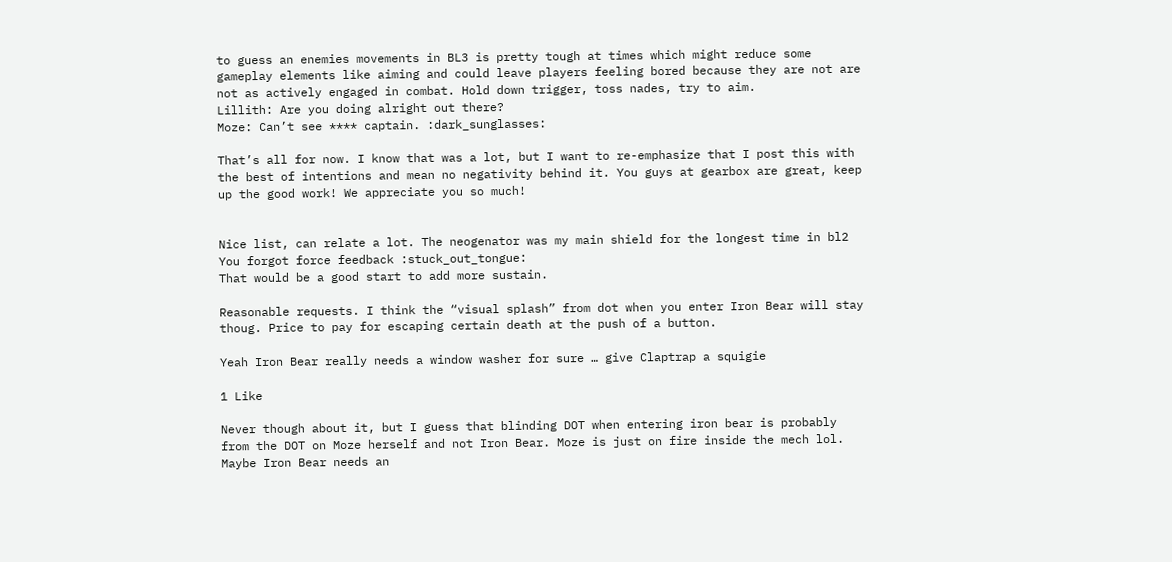to guess an enemies movements in BL3 is pretty tough at times which might reduce some gameplay elements like aiming and could leave players feeling bored because they are not are not as actively engaged in combat. Hold down trigger, toss nades, try to aim.
Lillith: Are you doing alright out there?
Moze: Can’t see **** captain. :dark_sunglasses:

That’s all for now. I know that was a lot, but I want to re-emphasize that I post this with the best of intentions and mean no negativity behind it. You guys at gearbox are great, keep up the good work! We appreciate you so much!


Nice list, can relate a lot. The neogenator was my main shield for the longest time in bl2
You forgot force feedback :stuck_out_tongue:
That would be a good start to add more sustain.

Reasonable requests. I think the “visual splash” from dot when you enter Iron Bear will stay thoug. Price to pay for escaping certain death at the push of a button.

Yeah Iron Bear really needs a window washer for sure … give Claptrap a squigie

1 Like

Never though about it, but I guess that blinding DOT when entering iron bear is probably from the DOT on Moze herself and not Iron Bear. Moze is just on fire inside the mech lol. Maybe Iron Bear needs an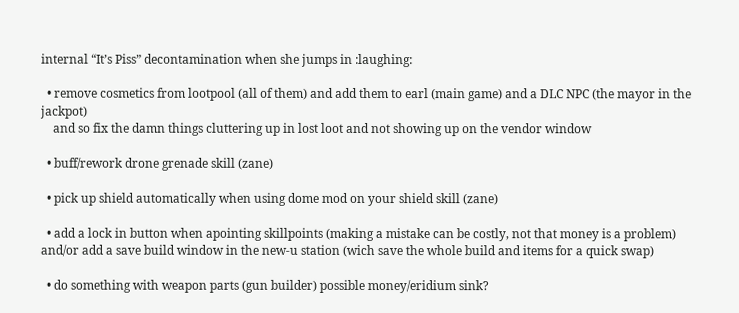internal “It’s Piss” decontamination when she jumps in :laughing:

  • remove cosmetics from lootpool (all of them) and add them to earl (main game) and a DLC NPC (the mayor in the jackpot)
    and so fix the damn things cluttering up in lost loot and not showing up on the vendor window

  • buff/rework drone grenade skill (zane)

  • pick up shield automatically when using dome mod on your shield skill (zane)

  • add a lock in button when apointing skillpoints (making a mistake can be costly, not that money is a problem) and/or add a save build window in the new-u station (wich save the whole build and items for a quick swap)

  • do something with weapon parts (gun builder) possible money/eridium sink?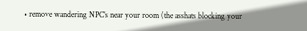• remove wandering NPC’s near your room (the asshats blocking your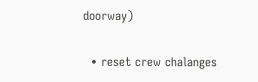doorway)

  • reset crew chalanges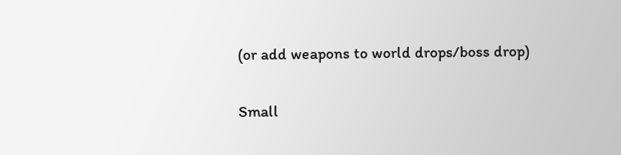(or add weapons to world drops/boss drop)

Small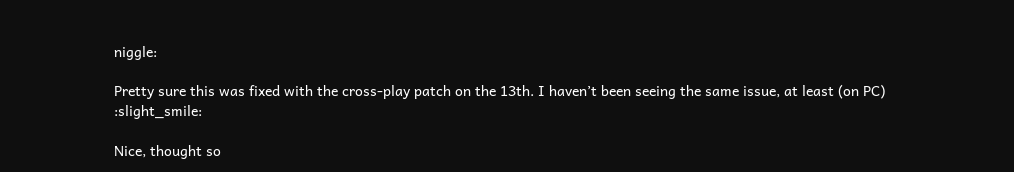niggle:

Pretty sure this was fixed with the cross-play patch on the 13th. I haven’t been seeing the same issue, at least (on PC) :slight_smile:

Nice, thought so